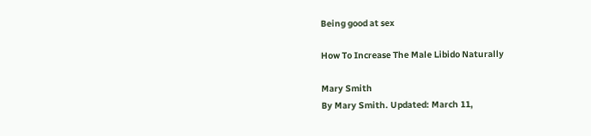Being good at sex

How To Increase The Male Libido Naturally

Mary Smith
By Mary Smith. Updated: March 11,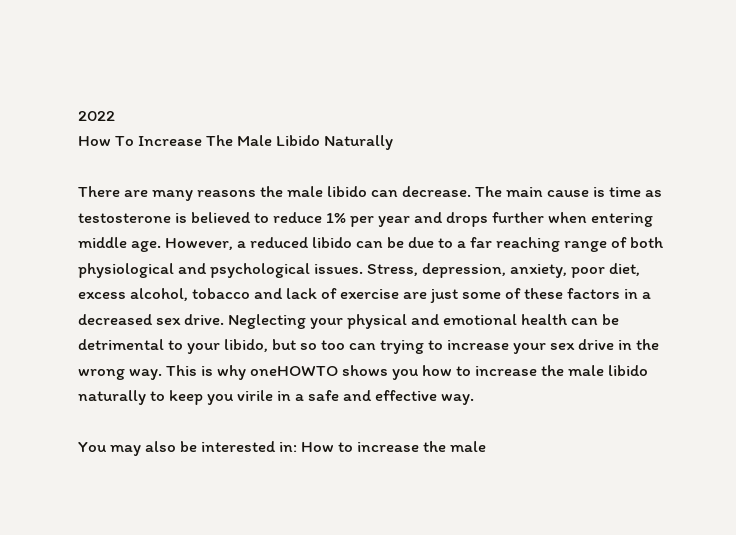2022
How To Increase The Male Libido Naturally

There are many reasons the male libido can decrease. The main cause is time as testosterone is believed to reduce 1% per year and drops further when entering middle age. However, a reduced libido can be due to a far reaching range of both physiological and psychological issues. Stress, depression, anxiety, poor diet, excess alcohol, tobacco and lack of exercise are just some of these factors in a decreased sex drive. Neglecting your physical and emotional health can be detrimental to your libido, but so too can trying to increase your sex drive in the wrong way. This is why oneHOWTO shows you how to increase the male libido naturally to keep you virile in a safe and effective way.

You may also be interested in: How to increase the male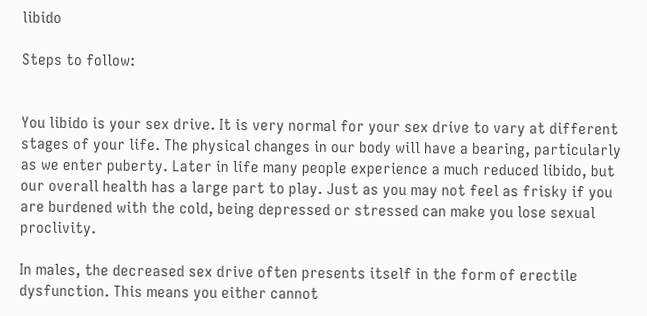libido

Steps to follow:


You libido is your sex drive. It is very normal for your sex drive to vary at different stages of your life. The physical changes in our body will have a bearing, particularly as we enter puberty. Later in life many people experience a much reduced libido, but our overall health has a large part to play. Just as you may not feel as frisky if you are burdened with the cold, being depressed or stressed can make you lose sexual proclivity.

In males, the decreased sex drive often presents itself in the form of erectile dysfunction. This means you either cannot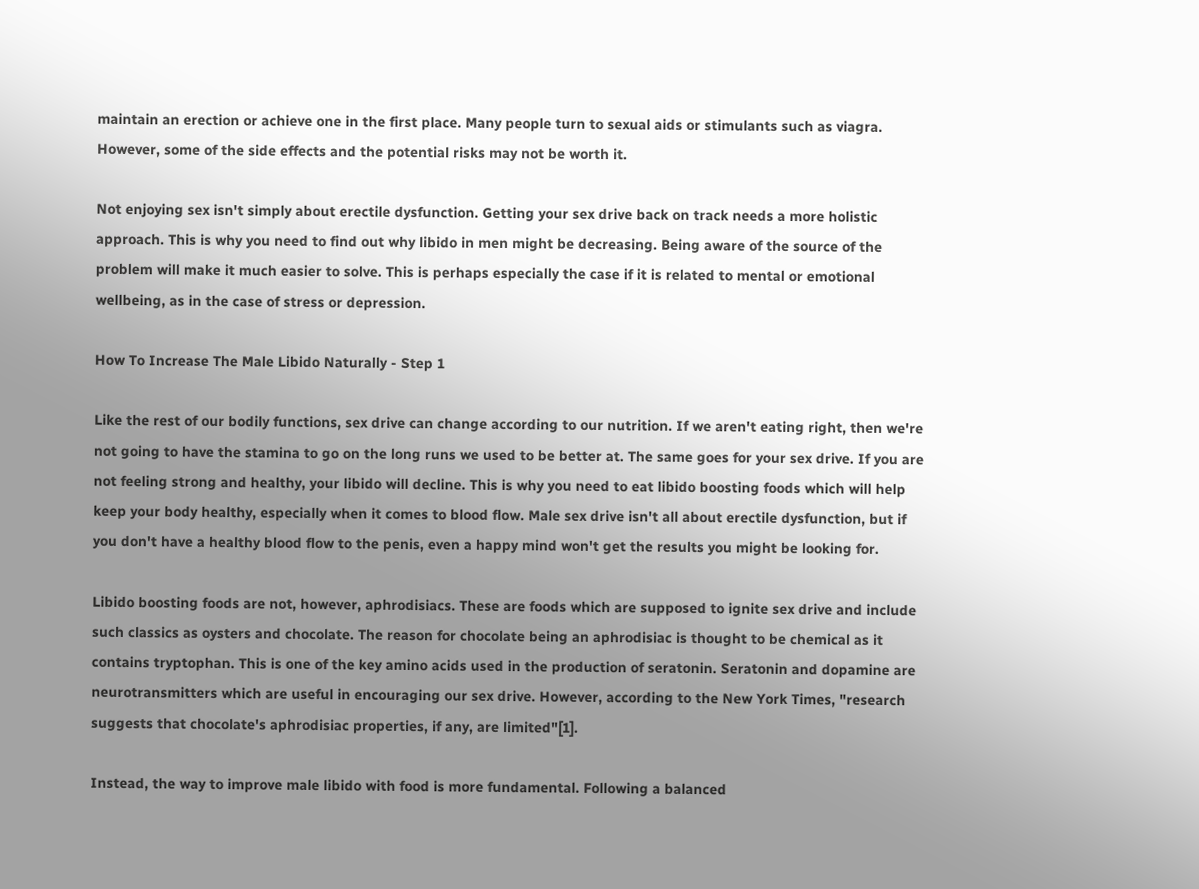maintain an erection or achieve one in the first place. Many people turn to sexual aids or stimulants such as viagra. However, some of the side effects and the potential risks may not be worth it.

Not enjoying sex isn't simply about erectile dysfunction. Getting your sex drive back on track needs a more holistic approach. This is why you need to find out why libido in men might be decreasing. Being aware of the source of the problem will make it much easier to solve. This is perhaps especially the case if it is related to mental or emotional wellbeing, as in the case of stress or depression.

How To Increase The Male Libido Naturally - Step 1

Like the rest of our bodily functions, sex drive can change according to our nutrition. If we aren't eating right, then we're not going to have the stamina to go on the long runs we used to be better at. The same goes for your sex drive. If you are not feeling strong and healthy, your libido will decline. This is why you need to eat libido boosting foods which will help keep your body healthy, especially when it comes to blood flow. Male sex drive isn't all about erectile dysfunction, but if you don't have a healthy blood flow to the penis, even a happy mind won't get the results you might be looking for.

Libido boosting foods are not, however, aphrodisiacs. These are foods which are supposed to ignite sex drive and include such classics as oysters and chocolate. The reason for chocolate being an aphrodisiac is thought to be chemical as it contains tryptophan. This is one of the key amino acids used in the production of seratonin. Seratonin and dopamine are neurotransmitters which are useful in encouraging our sex drive. However, according to the New York Times, "research suggests that chocolate's aphrodisiac properties, if any, are limited"[1].

Instead, the way to improve male libido with food is more fundamental. Following a balanced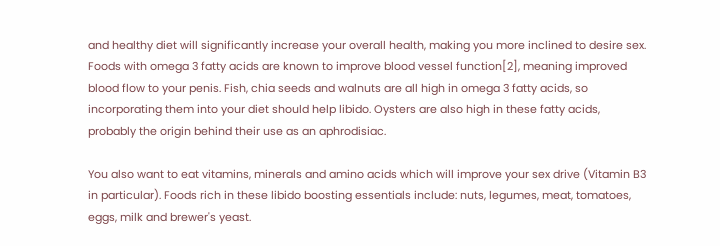and healthy diet will significantly increase your overall health, making you more inclined to desire sex. Foods with omega 3 fatty acids are known to improve blood vessel function[2], meaning improved blood flow to your penis. Fish, chia seeds and walnuts are all high in omega 3 fatty acids, so incorporating them into your diet should help libido. Oysters are also high in these fatty acids, probably the origin behind their use as an aphrodisiac.

You also want to eat vitamins, minerals and amino acids which will improve your sex drive (Vitamin B3 in particular). Foods rich in these libido boosting essentials include: nuts, legumes, meat, tomatoes, eggs, milk and brewer's yeast.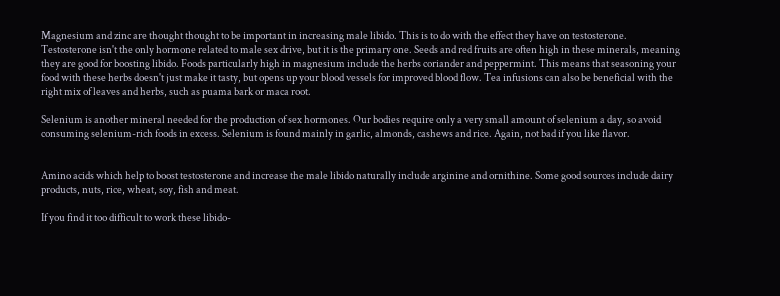Magnesium and zinc are thought thought to be important in increasing male libido. This is to do with the effect they have on testosterone. Testosterone isn't the only hormone related to male sex drive, but it is the primary one. Seeds and red fruits are often high in these minerals, meaning they are good for boosting libido. Foods particularly high in magnesium include the herbs coriander and peppermint. This means that seasoning your food with these herbs doesn't just make it tasty, but opens up your blood vessels for improved blood flow. Tea infusions can also be beneficial with the right mix of leaves and herbs, such as puama bark or maca root.

Selenium is another mineral needed for the production of sex hormones. Our bodies require only a very small amount of selenium a day, so avoid consuming selenium-rich foods in excess. Selenium is found mainly in garlic, almonds, cashews and rice. Again, not bad if you like flavor.


Amino acids which help to boost testosterone and increase the male libido naturally include arginine and ornithine. Some good sources include dairy products, nuts, rice, wheat, soy, fish and meat.

If you find it too difficult to work these libido-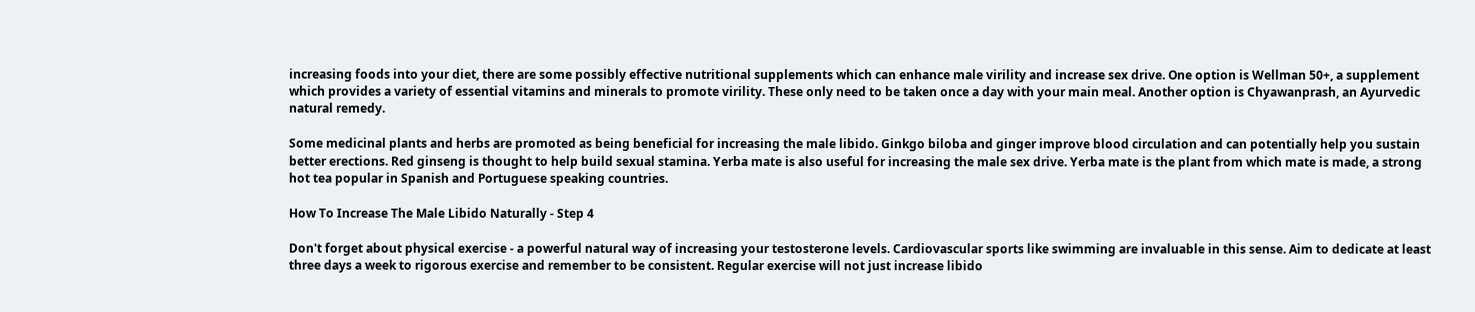increasing foods into your diet, there are some possibly effective nutritional supplements which can enhance male virility and increase sex drive. One option is Wellman 50+, a supplement which provides a variety of essential vitamins and minerals to promote virility. These only need to be taken once a day with your main meal. Another option is Chyawanprash, an Ayurvedic natural remedy.

Some medicinal plants and herbs are promoted as being beneficial for increasing the male libido. Ginkgo biloba and ginger improve blood circulation and can potentially help you sustain better erections. Red ginseng is thought to help build sexual stamina. Yerba mate is also useful for increasing the male sex drive. Yerba mate is the plant from which mate is made, a strong hot tea popular in Spanish and Portuguese speaking countries.

How To Increase The Male Libido Naturally - Step 4

Don't forget about physical exercise - a powerful natural way of increasing your testosterone levels. Cardiovascular sports like swimming are invaluable in this sense. Aim to dedicate at least three days a week to rigorous exercise and remember to be consistent. Regular exercise will not just increase libido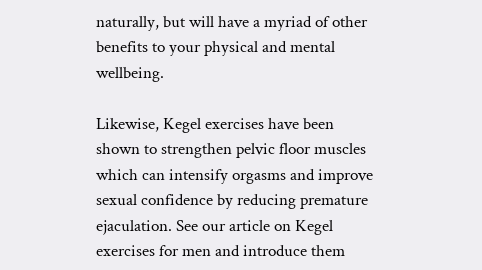naturally, but will have a myriad of other benefits to your physical and mental wellbeing.

Likewise, Kegel exercises have been shown to strengthen pelvic floor muscles which can intensify orgasms and improve sexual confidence by reducing premature ejaculation. See our article on Kegel exercises for men and introduce them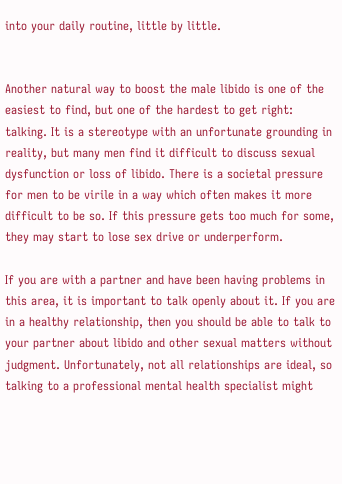into your daily routine, little by little.


Another natural way to boost the male libido is one of the easiest to find, but one of the hardest to get right: talking. It is a stereotype with an unfortunate grounding in reality, but many men find it difficult to discuss sexual dysfunction or loss of libido. There is a societal pressure for men to be virile in a way which often makes it more difficult to be so. If this pressure gets too much for some, they may start to lose sex drive or underperform.

If you are with a partner and have been having problems in this area, it is important to talk openly about it. If you are in a healthy relationship, then you should be able to talk to your partner about libido and other sexual matters without judgment. Unfortunately, not all relationships are ideal, so talking to a professional mental health specialist might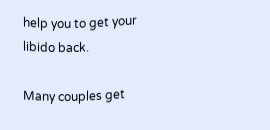help you to get your libido back.

Many couples get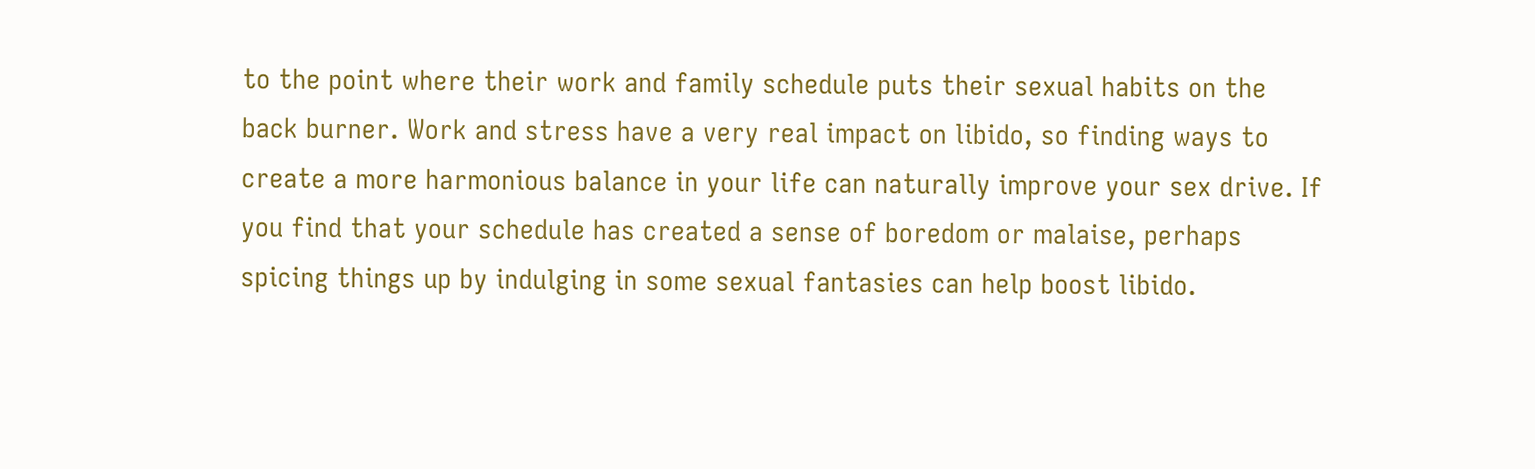to the point where their work and family schedule puts their sexual habits on the back burner. Work and stress have a very real impact on libido, so finding ways to create a more harmonious balance in your life can naturally improve your sex drive. If you find that your schedule has created a sense of boredom or malaise, perhaps spicing things up by indulging in some sexual fantasies can help boost libido.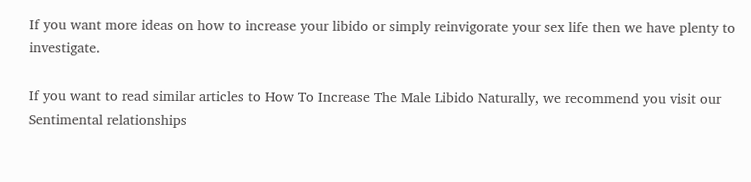If you want more ideas on how to increase your libido or simply reinvigorate your sex life then we have plenty to investigate.

If you want to read similar articles to How To Increase The Male Libido Naturally, we recommend you visit our Sentimental relationships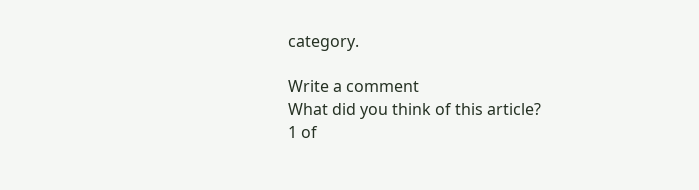category.

Write a comment
What did you think of this article?
1 of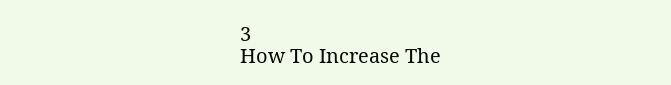3
How To Increase The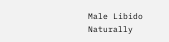Male Libido Naturally